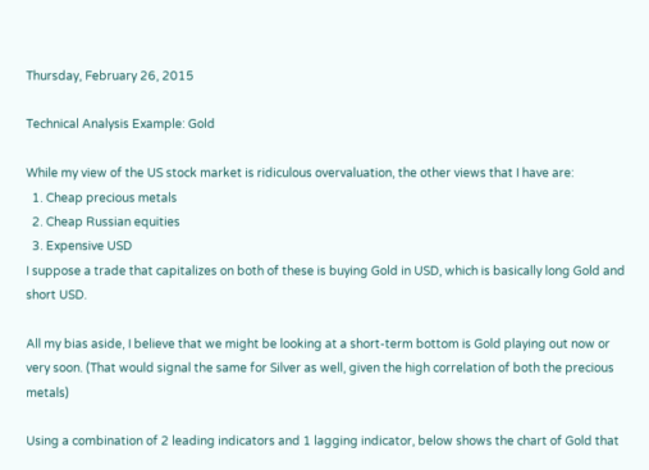Thursday, February 26, 2015

Technical Analysis Example: Gold

While my view of the US stock market is ridiculous overvaluation, the other views that I have are:
  1. Cheap precious metals
  2. Cheap Russian equities
  3. Expensive USD
I suppose a trade that capitalizes on both of these is buying Gold in USD, which is basically long Gold and short USD.

All my bias aside, I believe that we might be looking at a short-term bottom is Gold playing out now or very soon. (That would signal the same for Silver as well, given the high correlation of both the precious metals)

Using a combination of 2 leading indicators and 1 lagging indicator, below shows the chart of Gold that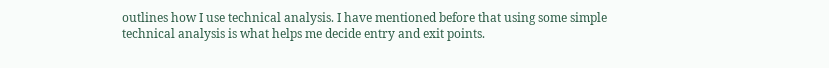outlines how I use technical analysis. I have mentioned before that using some simple technical analysis is what helps me decide entry and exit points.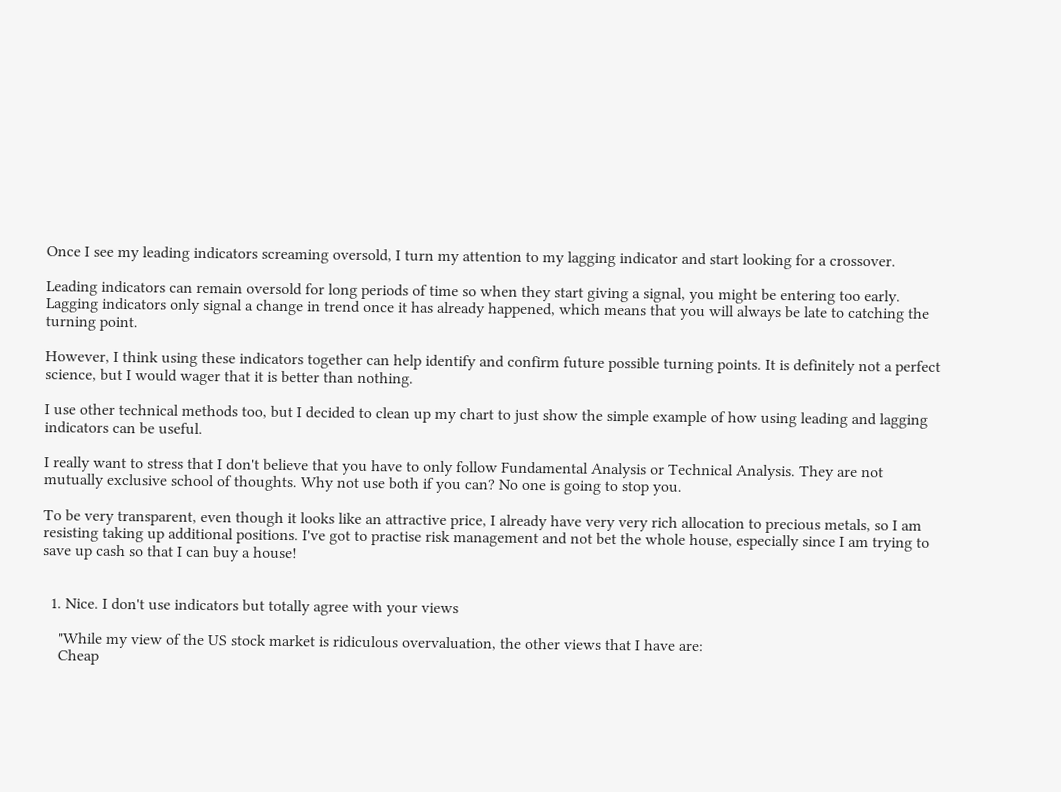Once I see my leading indicators screaming oversold, I turn my attention to my lagging indicator and start looking for a crossover.

Leading indicators can remain oversold for long periods of time so when they start giving a signal, you might be entering too early. Lagging indicators only signal a change in trend once it has already happened, which means that you will always be late to catching the turning point.

However, I think using these indicators together can help identify and confirm future possible turning points. It is definitely not a perfect science, but I would wager that it is better than nothing.

I use other technical methods too, but I decided to clean up my chart to just show the simple example of how using leading and lagging indicators can be useful.

I really want to stress that I don't believe that you have to only follow Fundamental Analysis or Technical Analysis. They are not mutually exclusive school of thoughts. Why not use both if you can? No one is going to stop you.

To be very transparent, even though it looks like an attractive price, I already have very very rich allocation to precious metals, so I am resisting taking up additional positions. I've got to practise risk management and not bet the whole house, especially since I am trying to save up cash so that I can buy a house!


  1. Nice. I don't use indicators but totally agree with your views

    "While my view of the US stock market is ridiculous overvaluation, the other views that I have are:
    Cheap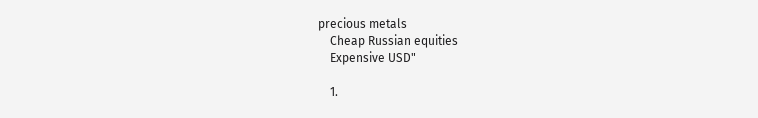precious metals
    Cheap Russian equities
    Expensive USD"

    1.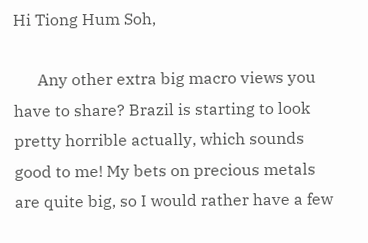Hi Tiong Hum Soh,

      Any other extra big macro views you have to share? Brazil is starting to look pretty horrible actually, which sounds good to me! My bets on precious metals are quite big, so I would rather have a few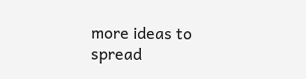more ideas to spread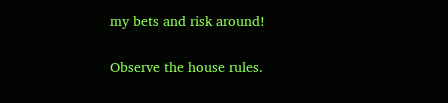my bets and risk around!


Observe the house rules.